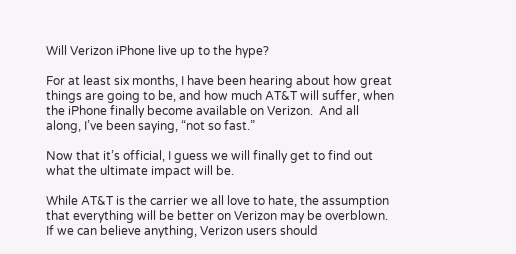Will Verizon iPhone live up to the hype?

For at least six months, I have been hearing about how great things are going to be, and how much AT&T will suffer, when the iPhone finally become available on Verizon.  And all along, I’ve been saying, “not so fast.”

Now that it’s official, I guess we will finally get to find out what the ultimate impact will be.

While AT&T is the carrier we all love to hate, the assumption that everything will be better on Verizon may be overblown.  If we can believe anything, Verizon users should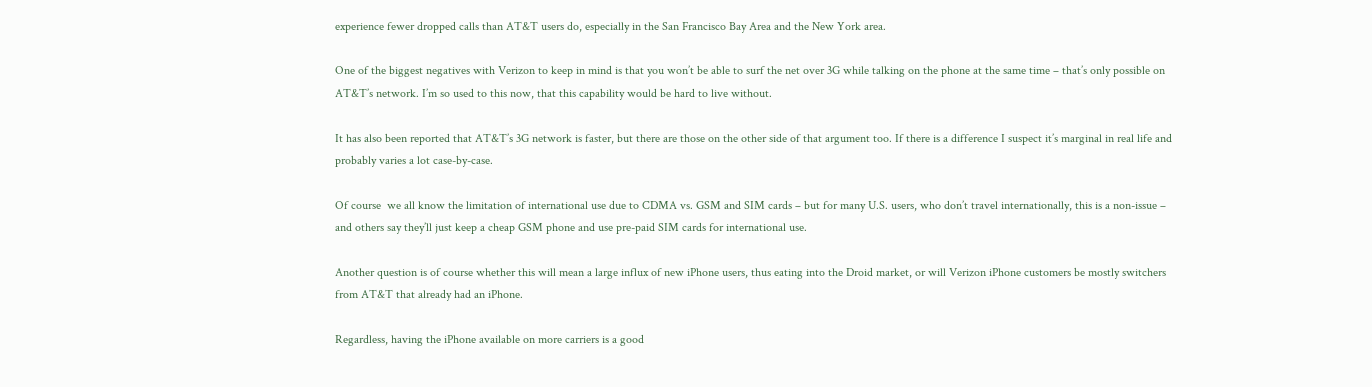experience fewer dropped calls than AT&T users do, especially in the San Francisco Bay Area and the New York area.

One of the biggest negatives with Verizon to keep in mind is that you won’t be able to surf the net over 3G while talking on the phone at the same time – that’s only possible on AT&T’s network. I’m so used to this now, that this capability would be hard to live without.

It has also been reported that AT&T’s 3G network is faster, but there are those on the other side of that argument too. If there is a difference I suspect it’s marginal in real life and probably varies a lot case-by-case.

Of course  we all know the limitation of international use due to CDMA vs. GSM and SIM cards – but for many U.S. users, who don’t travel internationally, this is a non-issue – and others say they’ll just keep a cheap GSM phone and use pre-paid SIM cards for international use.

Another question is of course whether this will mean a large influx of new iPhone users, thus eating into the Droid market, or will Verizon iPhone customers be mostly switchers from AT&T that already had an iPhone.

Regardless, having the iPhone available on more carriers is a good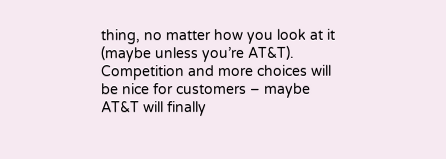thing, no matter how you look at it (maybe unless you’re AT&T). Competition and more choices will be nice for customers – maybe AT&T will finally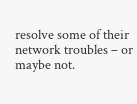resolve some of their network troubles – or maybe not.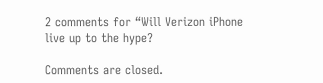2 comments for “Will Verizon iPhone live up to the hype?

Comments are closed.